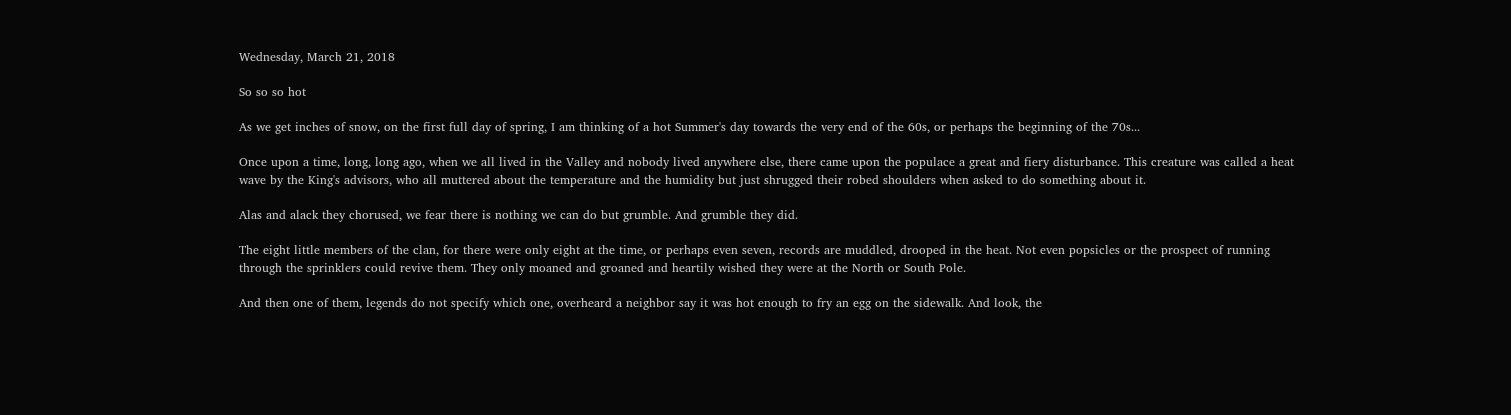Wednesday, March 21, 2018

So so so hot

As we get inches of snow, on the first full day of spring, I am thinking of a hot Summer's day towards the very end of the 60s, or perhaps the beginning of the 70s...

Once upon a time, long, long ago, when we all lived in the Valley and nobody lived anywhere else, there came upon the populace a great and fiery disturbance. This creature was called a heat wave by the King's advisors, who all muttered about the temperature and the humidity but just shrugged their robed shoulders when asked to do something about it.

Alas and alack they chorused, we fear there is nothing we can do but grumble. And grumble they did.

The eight little members of the clan, for there were only eight at the time, or perhaps even seven, records are muddled, drooped in the heat. Not even popsicles or the prospect of running through the sprinklers could revive them. They only moaned and groaned and heartily wished they were at the North or South Pole.

And then one of them, legends do not specify which one, overheard a neighbor say it was hot enough to fry an egg on the sidewalk. And look, the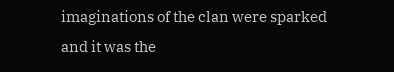imaginations of the clan were sparked and it was the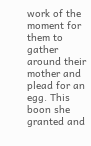work of the moment for them to gather around their mother and plead for an egg. This boon she granted and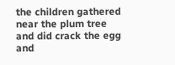the children gathered near the plum tree and did crack the egg and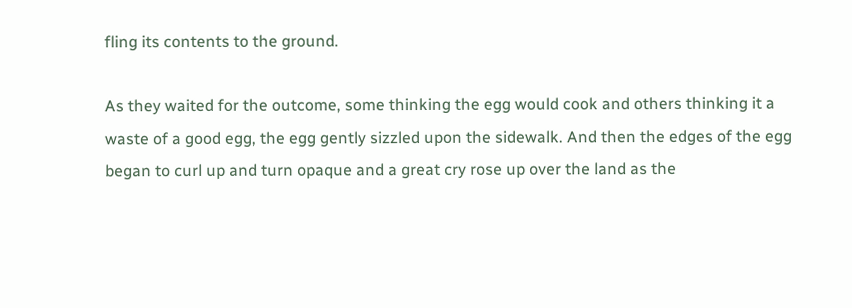fling its contents to the ground.

As they waited for the outcome, some thinking the egg would cook and others thinking it a waste of a good egg, the egg gently sizzled upon the sidewalk. And then the edges of the egg began to curl up and turn opaque and a great cry rose up over the land as the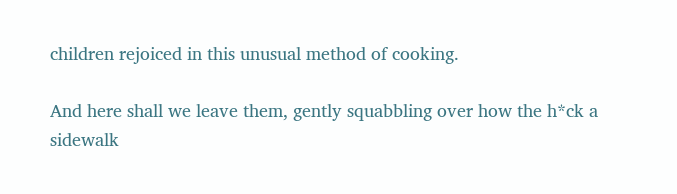children rejoiced in this unusual method of cooking.

And here shall we leave them, gently squabbling over how the h*ck a sidewalk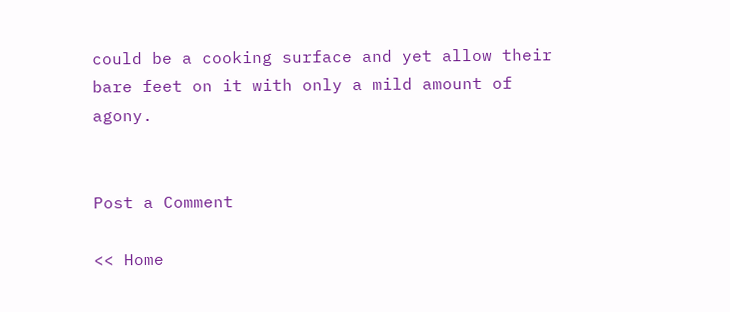could be a cooking surface and yet allow their bare feet on it with only a mild amount of agony.


Post a Comment

<< Home